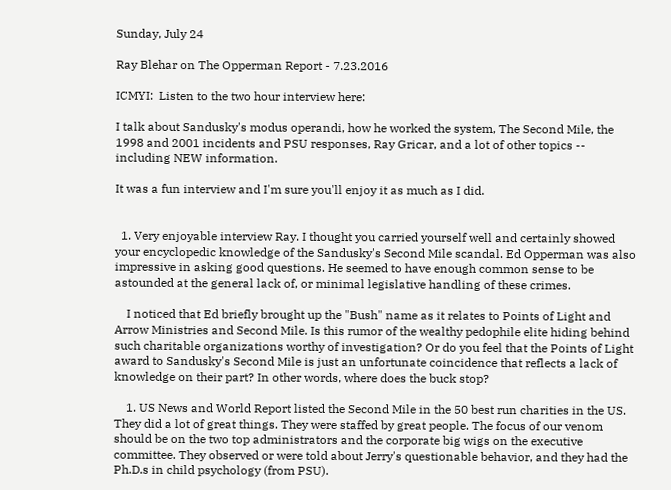Sunday, July 24

Ray Blehar on The Opperman Report - 7.23.2016

ICMYI:  Listen to the two hour interview here:

I talk about Sandusky's modus operandi, how he worked the system, The Second Mile, the 1998 and 2001 incidents and PSU responses, Ray Gricar, and a lot of other topics -- including NEW information.

It was a fun interview and I'm sure you'll enjoy it as much as I did.


  1. Very enjoyable interview Ray. I thought you carried yourself well and certainly showed your encyclopedic knowledge of the Sandusky's Second Mile scandal. Ed Opperman was also impressive in asking good questions. He seemed to have enough common sense to be astounded at the general lack of, or minimal legislative handling of these crimes.

    I noticed that Ed briefly brought up the "Bush" name as it relates to Points of Light and Arrow Ministries and Second Mile. Is this rumor of the wealthy pedophile elite hiding behind such charitable organizations worthy of investigation? Or do you feel that the Points of Light award to Sandusky's Second Mile is just an unfortunate coincidence that reflects a lack of knowledge on their part? In other words, where does the buck stop?

    1. US News and World Report listed the Second Mile in the 50 best run charities in the US. They did a lot of great things. They were staffed by great people. The focus of our venom should be on the two top administrators and the corporate big wigs on the executive committee. They observed or were told about Jerry's questionable behavior, and they had the Ph.D.s in child psychology (from PSU).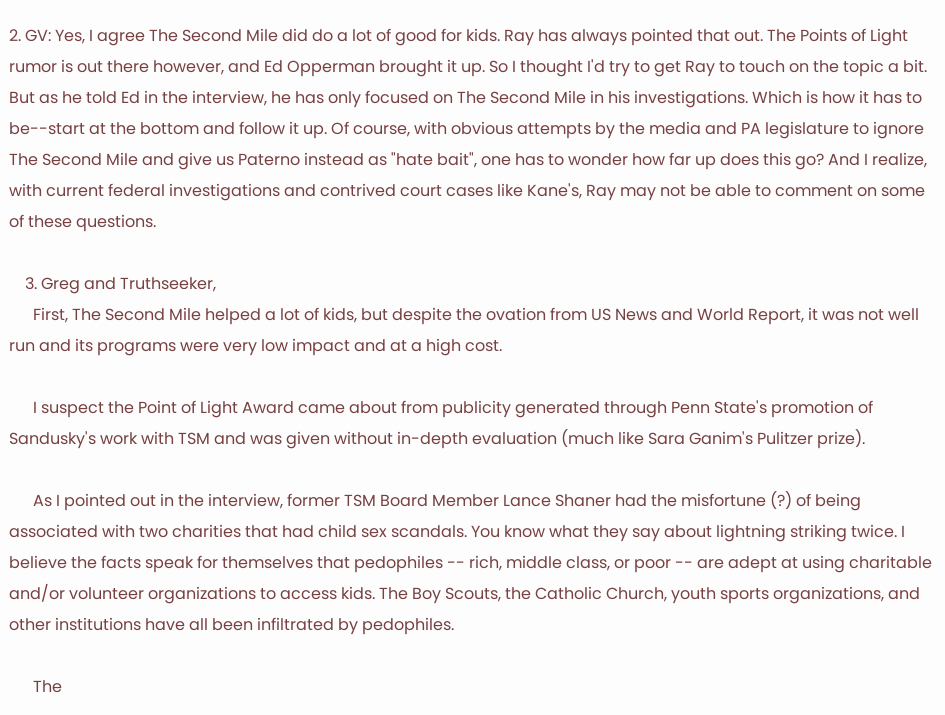2. GV: Yes, I agree The Second Mile did do a lot of good for kids. Ray has always pointed that out. The Points of Light rumor is out there however, and Ed Opperman brought it up. So I thought I'd try to get Ray to touch on the topic a bit. But as he told Ed in the interview, he has only focused on The Second Mile in his investigations. Which is how it has to be--start at the bottom and follow it up. Of course, with obvious attempts by the media and PA legislature to ignore The Second Mile and give us Paterno instead as "hate bait", one has to wonder how far up does this go? And I realize, with current federal investigations and contrived court cases like Kane's, Ray may not be able to comment on some of these questions.

    3. Greg and Truthseeker,
      First, The Second Mile helped a lot of kids, but despite the ovation from US News and World Report, it was not well run and its programs were very low impact and at a high cost.

      I suspect the Point of Light Award came about from publicity generated through Penn State's promotion of Sandusky's work with TSM and was given without in-depth evaluation (much like Sara Ganim's Pulitzer prize).

      As I pointed out in the interview, former TSM Board Member Lance Shaner had the misfortune (?) of being associated with two charities that had child sex scandals. You know what they say about lightning striking twice. I believe the facts speak for themselves that pedophiles -- rich, middle class, or poor -- are adept at using charitable and/or volunteer organizations to access kids. The Boy Scouts, the Catholic Church, youth sports organizations, and other institutions have all been infiltrated by pedophiles.

      The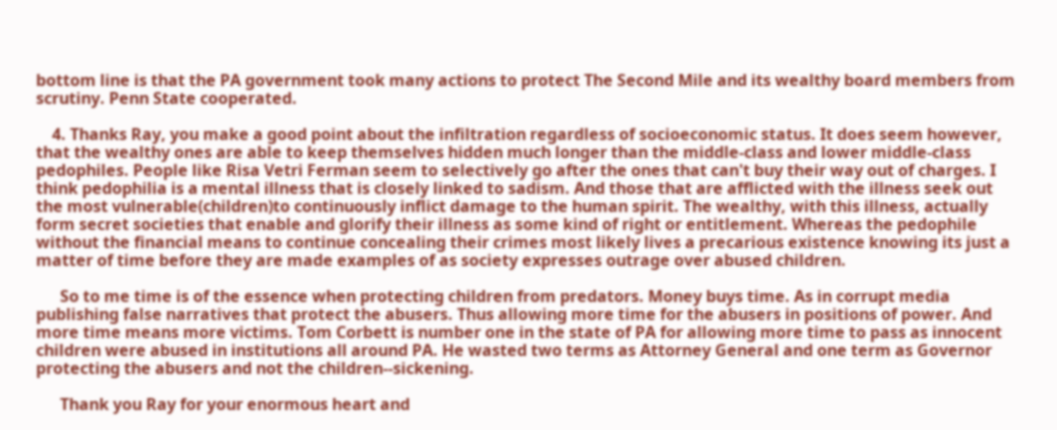bottom line is that the PA government took many actions to protect The Second Mile and its wealthy board members from scrutiny. Penn State cooperated.

    4. Thanks Ray, you make a good point about the infiltration regardless of socioeconomic status. It does seem however, that the wealthy ones are able to keep themselves hidden much longer than the middle-class and lower middle-class pedophiles. People like Risa Vetri Ferman seem to selectively go after the ones that can't buy their way out of charges. I think pedophilia is a mental illness that is closely linked to sadism. And those that are afflicted with the illness seek out the most vulnerable(children)to continuously inflict damage to the human spirit. The wealthy, with this illness, actually form secret societies that enable and glorify their illness as some kind of right or entitlement. Whereas the pedophile without the financial means to continue concealing their crimes most likely lives a precarious existence knowing its just a matter of time before they are made examples of as society expresses outrage over abused children.

      So to me time is of the essence when protecting children from predators. Money buys time. As in corrupt media publishing false narratives that protect the abusers. Thus allowing more time for the abusers in positions of power. And more time means more victims. Tom Corbett is number one in the state of PA for allowing more time to pass as innocent children were abused in institutions all around PA. He wasted two terms as Attorney General and one term as Governor protecting the abusers and not the children--sickening.

      Thank you Ray for your enormous heart and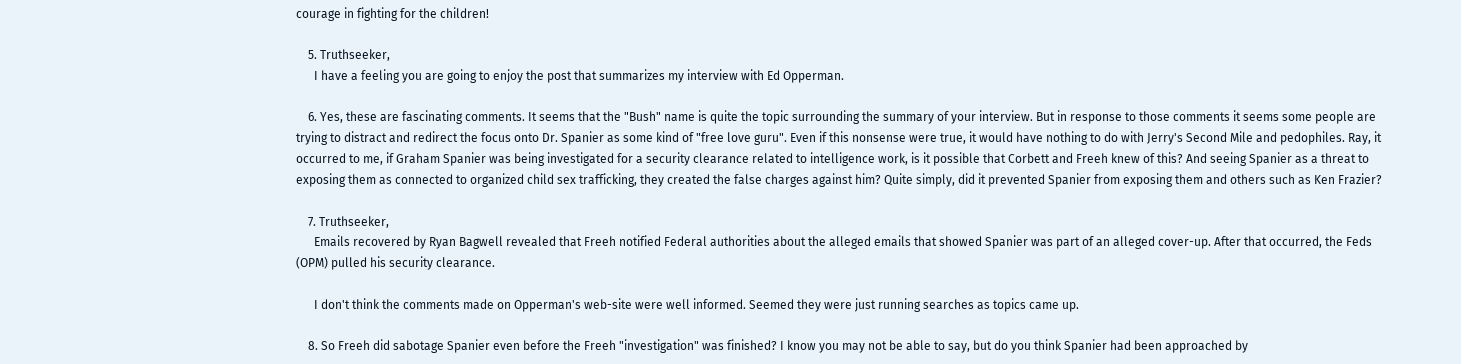courage in fighting for the children!

    5. Truthseeker,
      I have a feeling you are going to enjoy the post that summarizes my interview with Ed Opperman.

    6. Yes, these are fascinating comments. It seems that the "Bush" name is quite the topic surrounding the summary of your interview. But in response to those comments it seems some people are trying to distract and redirect the focus onto Dr. Spanier as some kind of "free love guru". Even if this nonsense were true, it would have nothing to do with Jerry's Second Mile and pedophiles. Ray, it occurred to me, if Graham Spanier was being investigated for a security clearance related to intelligence work, is it possible that Corbett and Freeh knew of this? And seeing Spanier as a threat to exposing them as connected to organized child sex trafficking, they created the false charges against him? Quite simply, did it prevented Spanier from exposing them and others such as Ken Frazier?

    7. Truthseeker,
      Emails recovered by Ryan Bagwell revealed that Freeh notified Federal authorities about the alleged emails that showed Spanier was part of an alleged cover-up. After that occurred, the Feds (OPM) pulled his security clearance.

      I don't think the comments made on Opperman's web-site were well informed. Seemed they were just running searches as topics came up.

    8. So Freeh did sabotage Spanier even before the Freeh "investigation" was finished? I know you may not be able to say, but do you think Spanier had been approached by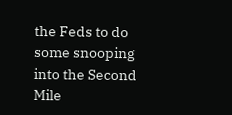the Feds to do some snooping into the Second Mile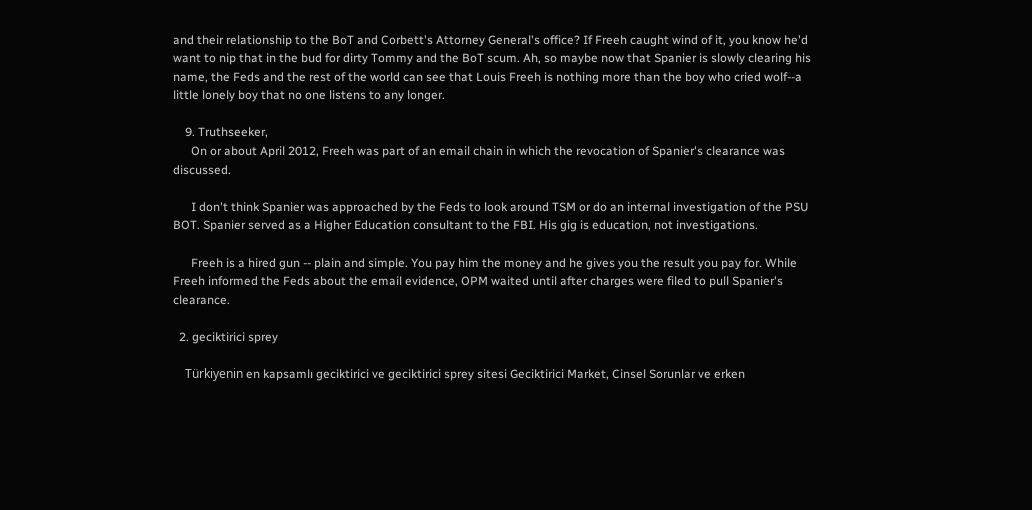and their relationship to the BoT and Corbett's Attorney General's office? If Freeh caught wind of it, you know he'd want to nip that in the bud for dirty Tommy and the BoT scum. Ah, so maybe now that Spanier is slowly clearing his name, the Feds and the rest of the world can see that Louis Freeh is nothing more than the boy who cried wolf--a little lonely boy that no one listens to any longer.

    9. Truthseeker,
      On or about April 2012, Freeh was part of an email chain in which the revocation of Spanier's clearance was discussed.

      I don't think Spanier was approached by the Feds to look around TSM or do an internal investigation of the PSU BOT. Spanier served as a Higher Education consultant to the FBI. His gig is education, not investigations.

      Freeh is a hired gun -- plain and simple. You pay him the money and he gives you the result you pay for. While Freeh informed the Feds about the email evidence, OPM waited until after charges were filed to pull Spanier's clearance.

  2. geciktirici sprey

    Türkiyenin en kapsamlı geciktirici ve geciktirici sprey sitesi Geciktirici Market, Cinsel Sorunlar ve erken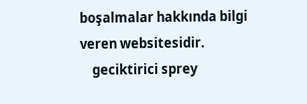boşalmalar hakkında bilgi veren websitesidir.
    geciktirici sprey